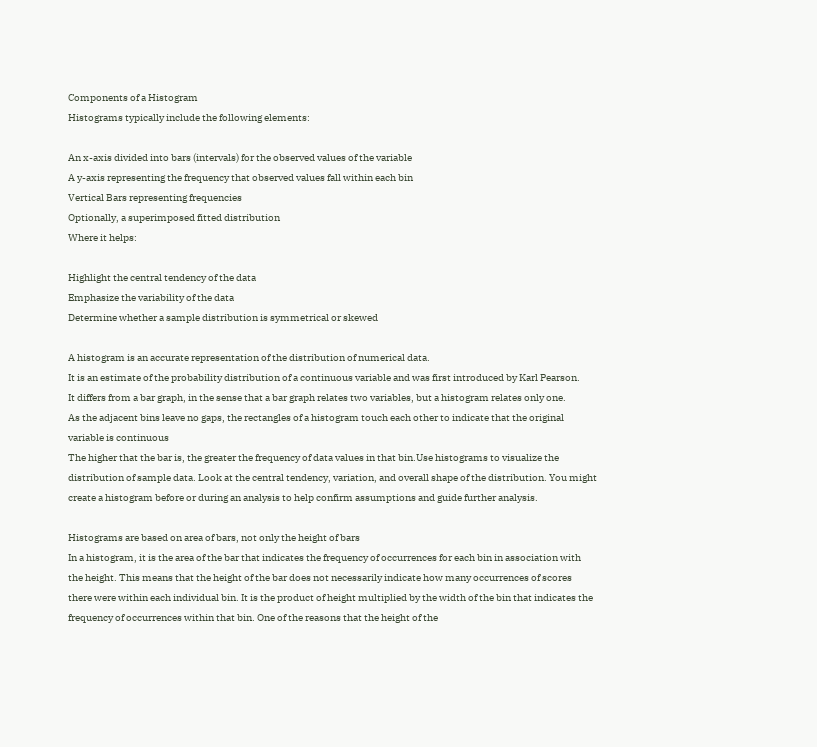Components of a Histogram
Histograms typically include the following elements:

An x-axis divided into bars (intervals) for the observed values of the variable
A y-axis representing the frequency that observed values fall within each bin
Vertical Bars representing frequencies
Optionally, a superimposed fitted distribution
Where it helps:

Highlight the central tendency of the data
Emphasize the variability of the data
Determine whether a sample distribution is symmetrical or skewed

A histogram is an accurate representation of the distribution of numerical data.
It is an estimate of the probability distribution of a continuous variable and was first introduced by Karl Pearson.
It differs from a bar graph, in the sense that a bar graph relates two variables, but a histogram relates only one.
As the adjacent bins leave no gaps, the rectangles of a histogram touch each other to indicate that the original variable is continuous
The higher that the bar is, the greater the frequency of data values in that bin.Use histograms to visualize the distribution of sample data. Look at the central tendency, variation, and overall shape of the distribution. You might create a histogram before or during an analysis to help confirm assumptions and guide further analysis.

Histograms are based on area of bars, not only the height of bars
In a histogram, it is the area of the bar that indicates the frequency of occurrences for each bin in association with the height. This means that the height of the bar does not necessarily indicate how many occurrences of scores there were within each individual bin. It is the product of height multiplied by the width of the bin that indicates the frequency of occurrences within that bin. One of the reasons that the height of the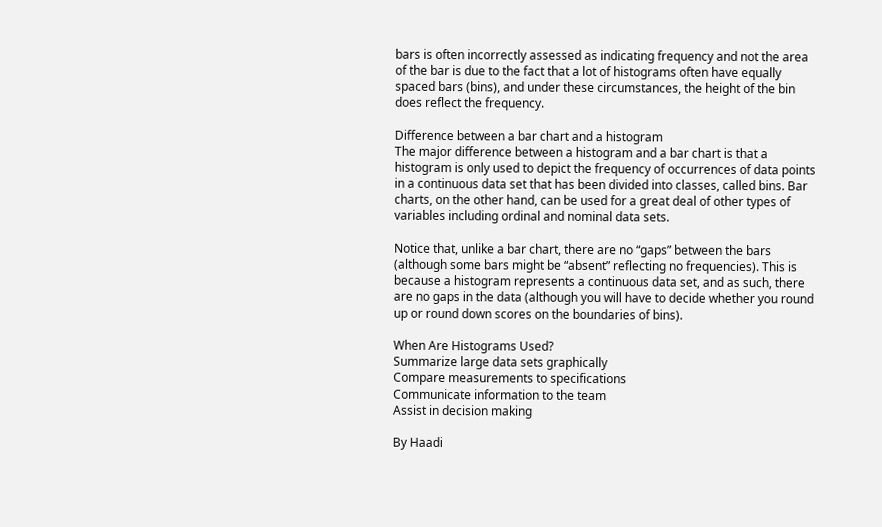bars is often incorrectly assessed as indicating frequency and not the area of the bar is due to the fact that a lot of histograms often have equally spaced bars (bins), and under these circumstances, the height of the bin does reflect the frequency.

Difference between a bar chart and a histogram
The major difference between a histogram and a bar chart is that a histogram is only used to depict the frequency of occurrences of data points in a continuous data set that has been divided into classes, called bins. Bar charts, on the other hand, can be used for a great deal of other types of variables including ordinal and nominal data sets.

Notice that, unlike a bar chart, there are no “gaps” between the bars (although some bars might be “absent” reflecting no frequencies). This is because a histogram represents a continuous data set, and as such, there are no gaps in the data (although you will have to decide whether you round up or round down scores on the boundaries of bins).

When Are Histograms Used?
Summarize large data sets graphically
Compare measurements to specifications
Communicate information to the team
Assist in decision making

By Haadi